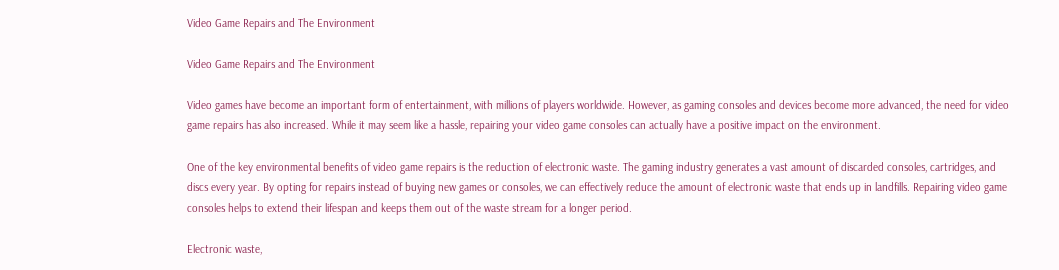Video Game Repairs and The Environment

Video Game Repairs and The Environment

Video games have become an important form of entertainment, with millions of players worldwide. However, as gaming consoles and devices become more advanced, the need for video game repairs has also increased. While it may seem like a hassle, repairing your video game consoles can actually have a positive impact on the environment.

One of the key environmental benefits of video game repairs is the reduction of electronic waste. The gaming industry generates a vast amount of discarded consoles, cartridges, and discs every year. By opting for repairs instead of buying new games or consoles, we can effectively reduce the amount of electronic waste that ends up in landfills. Repairing video game consoles helps to extend their lifespan and keeps them out of the waste stream for a longer period.

Electronic waste,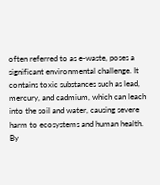often referred to as e-waste, poses a significant environmental challenge. It contains toxic substances such as lead, mercury, and cadmium, which can leach into the soil and water, causing severe harm to ecosystems and human health. By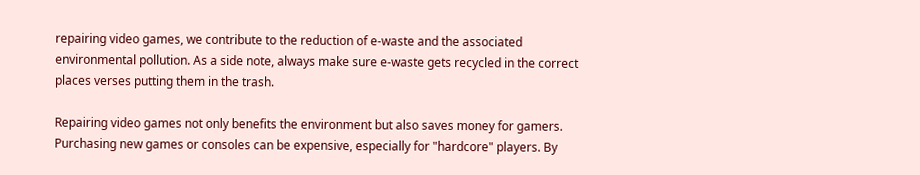repairing video games, we contribute to the reduction of e-waste and the associated environmental pollution. As a side note, always make sure e-waste gets recycled in the correct places verses putting them in the trash.

Repairing video games not only benefits the environment but also saves money for gamers. Purchasing new games or consoles can be expensive, especially for "hardcore" players. By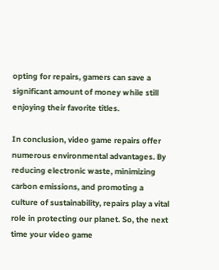opting for repairs, gamers can save a significant amount of money while still enjoying their favorite titles.

In conclusion, video game repairs offer numerous environmental advantages. By reducing electronic waste, minimizing carbon emissions, and promoting a culture of sustainability, repairs play a vital role in protecting our planet. So, the next time your video game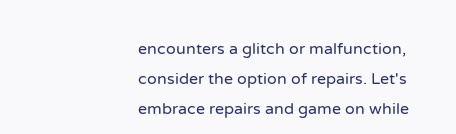encounters a glitch or malfunction, consider the option of repairs. Let's embrace repairs and game on while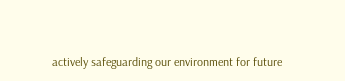actively safeguarding our environment for future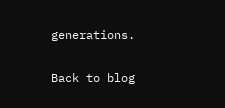generations.

Back to blog